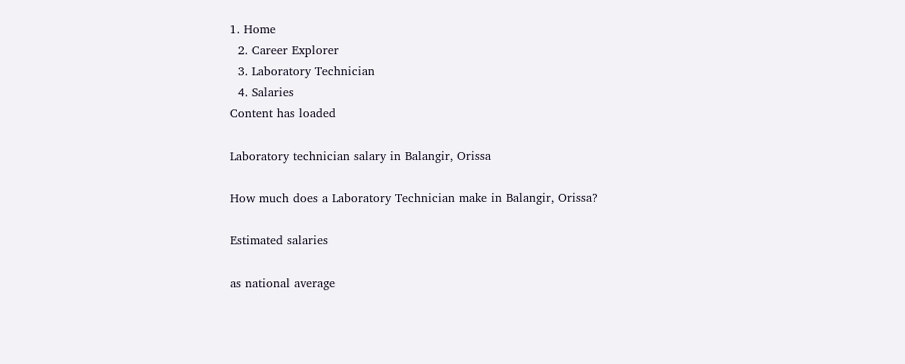1. Home
  2. Career Explorer
  3. Laboratory Technician
  4. Salaries
Content has loaded

Laboratory technician salary in Balangir, Orissa

How much does a Laboratory Technician make in Balangir, Orissa?

Estimated salaries

as national average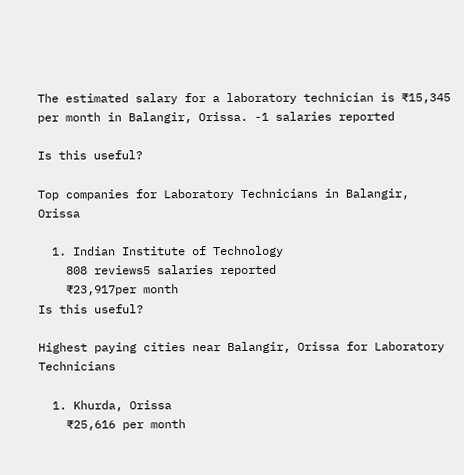The estimated salary for a laboratory technician is ₹15,345 per month in Balangir, Orissa. -1 salaries reported

Is this useful?

Top companies for Laboratory Technicians in Balangir, Orissa

  1. Indian Institute of Technology
    808 reviews5 salaries reported
    ₹23,917per month
Is this useful?

Highest paying cities near Balangir, Orissa for Laboratory Technicians

  1. Khurda, Orissa
    ₹25,616 per month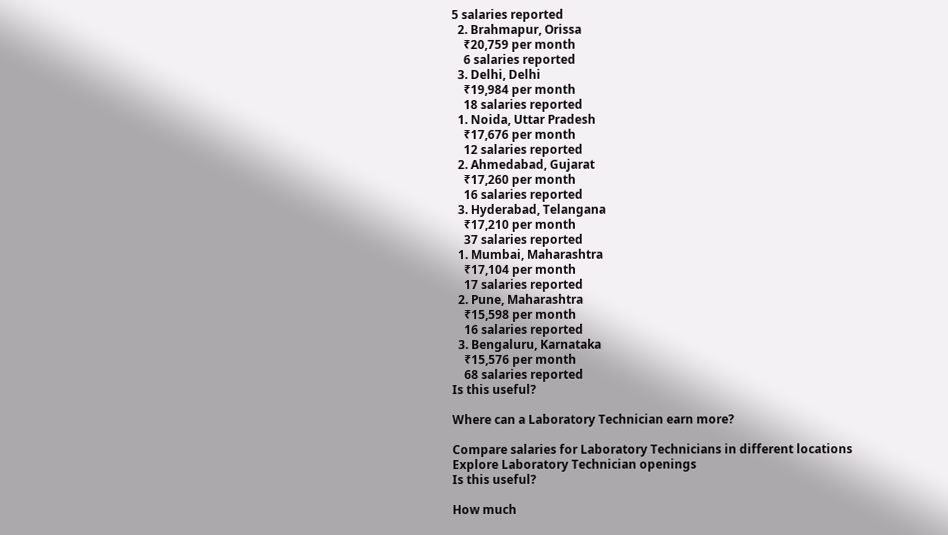5 salaries reported
  2. Brahmapur, Orissa
    ₹20,759 per month
    6 salaries reported
  3. Delhi, Delhi
    ₹19,984 per month
    18 salaries reported
  1. Noida, Uttar Pradesh
    ₹17,676 per month
    12 salaries reported
  2. Ahmedabad, Gujarat
    ₹17,260 per month
    16 salaries reported
  3. Hyderabad, Telangana
    ₹17,210 per month
    37 salaries reported
  1. Mumbai, Maharashtra
    ₹17,104 per month
    17 salaries reported
  2. Pune, Maharashtra
    ₹15,598 per month
    16 salaries reported
  3. Bengaluru, Karnataka
    ₹15,576 per month
    68 salaries reported
Is this useful?

Where can a Laboratory Technician earn more?

Compare salaries for Laboratory Technicians in different locations
Explore Laboratory Technician openings
Is this useful?

How much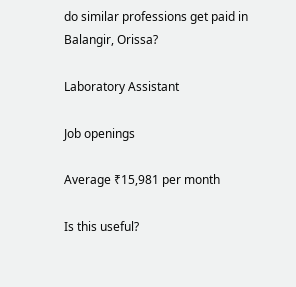do similar professions get paid in Balangir, Orissa?

Laboratory Assistant

Job openings

Average ₹15,981 per month

Is this useful?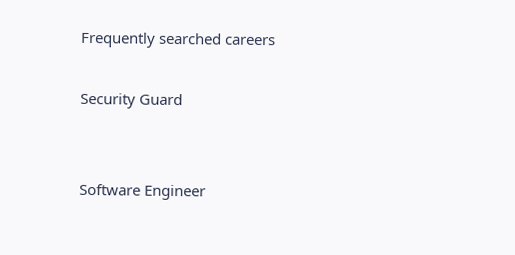Frequently searched careers

Security Guard


Software Engineer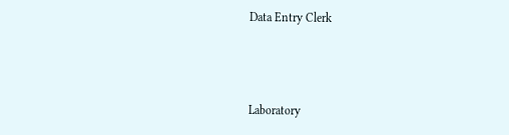Data Entry Clerk



Laboratory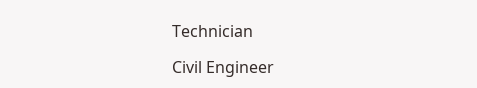Technician

Civil Engineer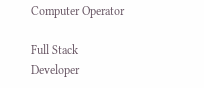Computer Operator

Full Stack Developer